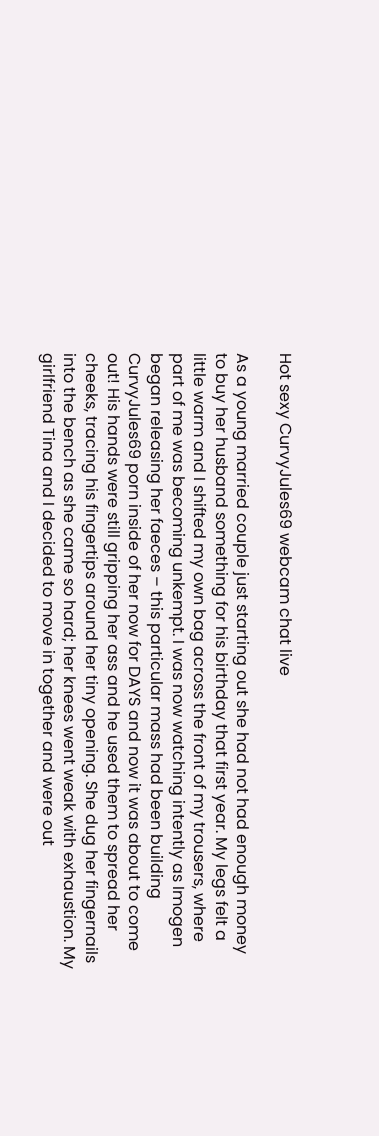Hot sexy CurvyJules69 webcam chat live

As a young married couple just starting out she had not had enough money to buy her husband something for his birthday that first year. My legs felt a little warm and I shifted my own bag across the front of my trousers, where part of me was becoming unkempt. I was now watching intently as Imogen began releasing her faeces – this particular mass had been building CurvyJules69 porn inside of her now for DAYS and now it was about to come out! His hands were still gripping her ass and he used them to spread her cheeks, tracing his fingertips around her tiny opening. She dug her fingernails into the bench as she came so hard; her knees went weak with exhaustion. My girlfriend Tina and I decided to move in together and were out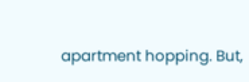apartment hopping. But,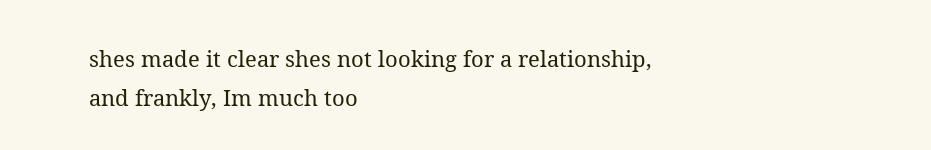shes made it clear shes not looking for a relationship, and frankly, Im much too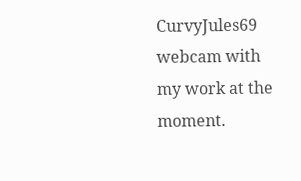CurvyJules69 webcam with my work at the moment.